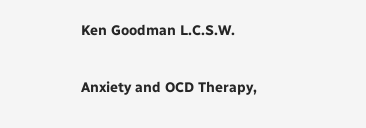Ken Goodman L.C.S.W.

Anxiety and OCD Therapy,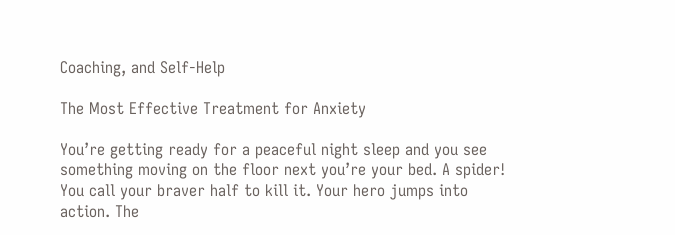Coaching, and Self-Help

The Most Effective Treatment for Anxiety

You’re getting ready for a peaceful night sleep and you see something moving on the floor next you’re your bed. A spider! You call your braver half to kill it. Your hero jumps into action. The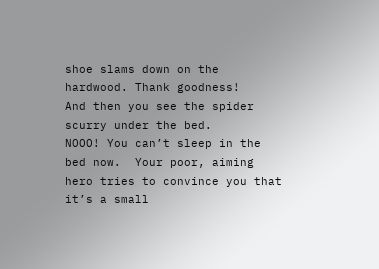shoe slams down on the hardwood. Thank goodness!
And then you see the spider scurry under the bed.
NOOO! You can’t sleep in the bed now.  Your poor, aiming hero tries to convince you that it’s a small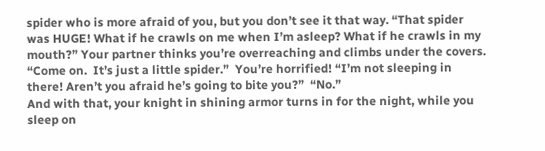spider who is more afraid of you, but you don’t see it that way. “That spider was HUGE! What if he crawls on me when I’m asleep? What if he crawls in my mouth?” Your partner thinks you’re overreaching and climbs under the covers. “Come on.  It’s just a little spider.”  You’re horrified! “I’m not sleeping in there! Aren’t you afraid he’s going to bite you?”  “No.”
And with that, your knight in shining armor turns in for the night, while you sleep on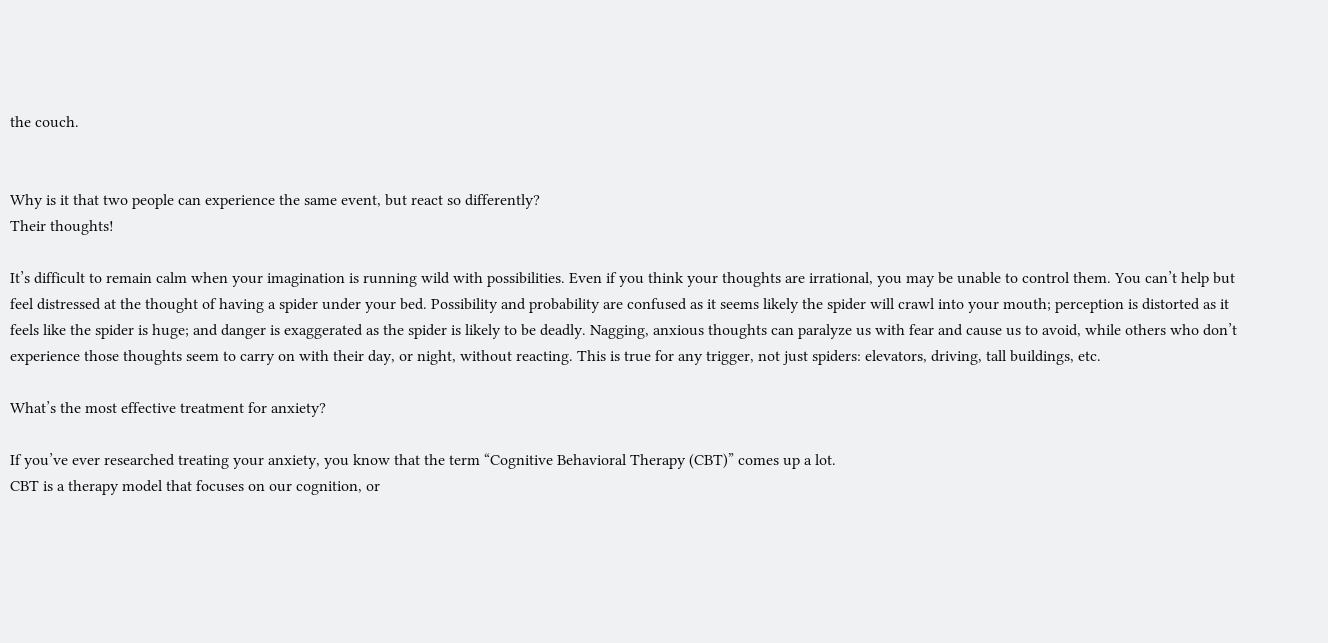the couch.


Why is it that two people can experience the same event, but react so differently?
Their thoughts!

It’s difficult to remain calm when your imagination is running wild with possibilities. Even if you think your thoughts are irrational, you may be unable to control them. You can’t help but feel distressed at the thought of having a spider under your bed. Possibility and probability are confused as it seems likely the spider will crawl into your mouth; perception is distorted as it feels like the spider is huge; and danger is exaggerated as the spider is likely to be deadly. Nagging, anxious thoughts can paralyze us with fear and cause us to avoid, while others who don’t experience those thoughts seem to carry on with their day, or night, without reacting. This is true for any trigger, not just spiders: elevators, driving, tall buildings, etc.

What’s the most effective treatment for anxiety?

If you’ve ever researched treating your anxiety, you know that the term “Cognitive Behavioral Therapy (CBT)” comes up a lot.
CBT is a therapy model that focuses on our cognition, or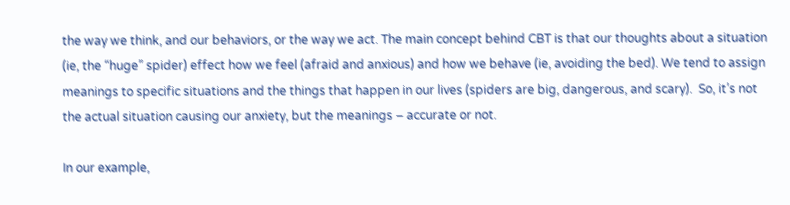the way we think, and our behaviors, or the way we act. The main concept behind CBT is that our thoughts about a situation (ie, the “huge” spider) effect how we feel (afraid and anxious) and how we behave (ie, avoiding the bed). We tend to assign meanings to specific situations and the things that happen in our lives (spiders are big, dangerous, and scary).  So, it’s not the actual situation causing our anxiety, but the meanings – accurate or not.

In our example,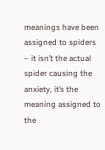meanings have been assigned to spiders  – it isn’t the actual spider causing the anxiety, it’s the meaning assigned to the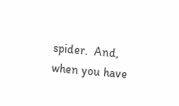spider.  And, when you have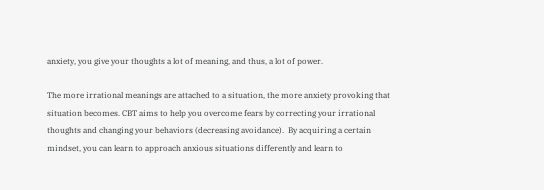anxiety, you give your thoughts a lot of meaning, and thus, a lot of power.

The more irrational meanings are attached to a situation, the more anxiety provoking that situation becomes. CBT aims to help you overcome fears by correcting your irrational thoughts and changing your behaviors (decreasing avoidance).  By acquiring a certain mindset, you can learn to approach anxious situations differently and learn to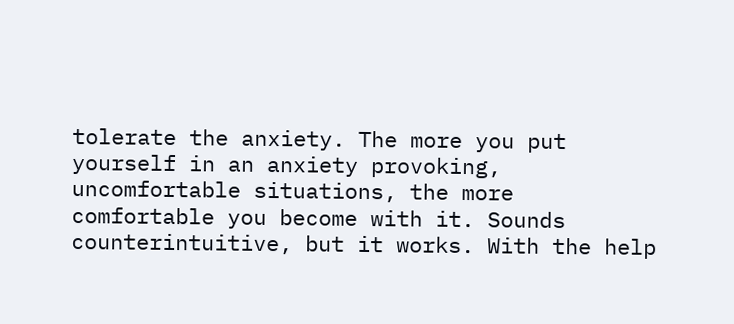tolerate the anxiety. The more you put yourself in an anxiety provoking, uncomfortable situations, the more comfortable you become with it. Sounds counterintuitive, but it works. With the help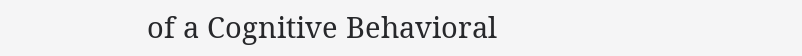of a Cognitive Behavioral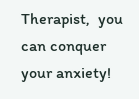Therapist,  you can conquer your anxiety!